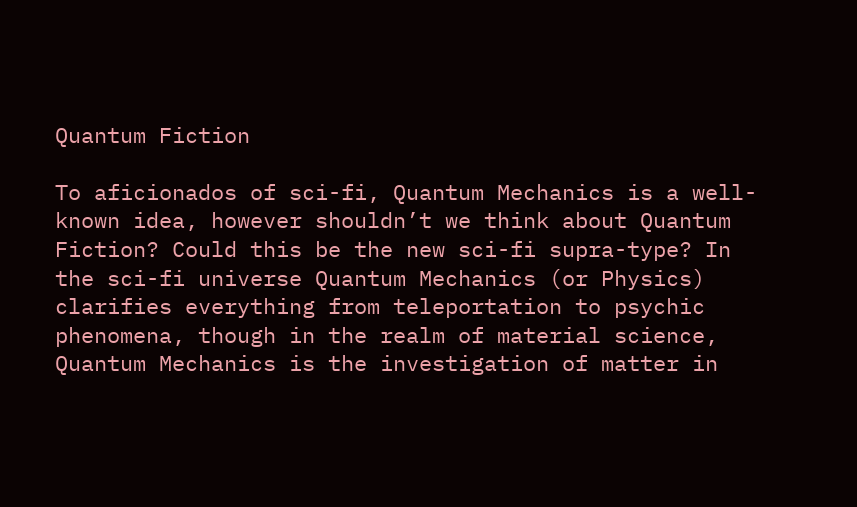Quantum Fiction

To aficionados of sci-fi, Quantum Mechanics is a well-known idea, however shouldn’t we think about Quantum Fiction? Could this be the new sci-fi supra-type? In the sci-fi universe Quantum Mechanics (or Physics) clarifies everything from teleportation to psychic phenomena, though in the realm of material science, Quantum Mechanics is the investigation of matter in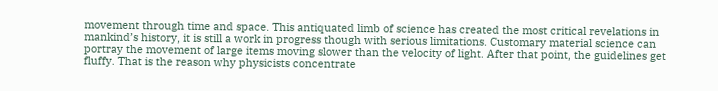movement through time and space. This antiquated limb of science has created the most critical revelations in mankind’s history, it is still a work in progress though with serious limitations. Customary material science can portray the movement of large items moving slower than the velocity of light. After that point, the guidelines get fluffy. That is the reason why physicists concentrate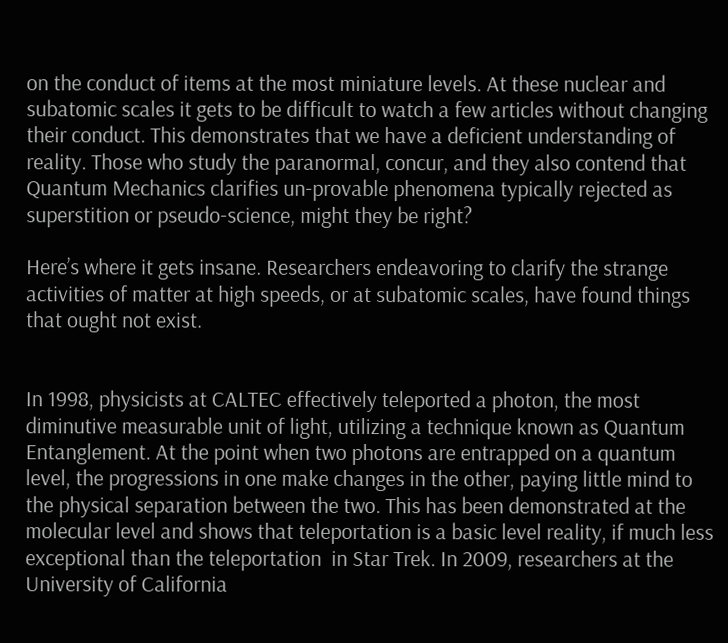on the conduct of items at the most miniature levels. At these nuclear and subatomic scales it gets to be difficult to watch a few articles without changing their conduct. This demonstrates that we have a deficient understanding of reality. Those who study the paranormal, concur, and they also contend that Quantum Mechanics clarifies un-provable phenomena typically rejected as superstition or pseudo-science, might they be right?

Here’s where it gets insane. Researchers endeavoring to clarify the strange activities of matter at high speeds, or at subatomic scales, have found things that ought not exist.


In 1998, physicists at CALTEC effectively teleported a photon, the most diminutive measurable unit of light, utilizing a technique known as Quantum Entanglement. At the point when two photons are entrapped on a quantum level, the progressions in one make changes in the other, paying little mind to the physical separation between the two. This has been demonstrated at the molecular level and shows that teleportation is a basic level reality, if much less exceptional than the teleportation  in Star Trek. In 2009, researchers at the University of California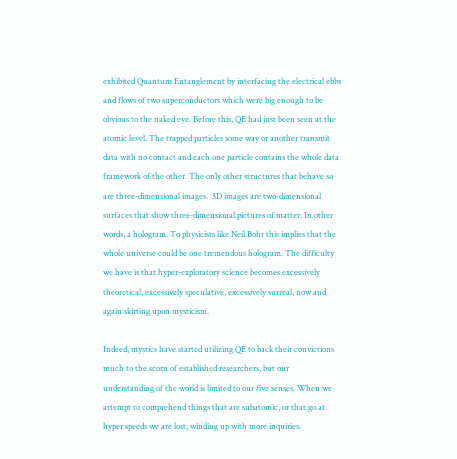exhibited Quantum Entanglement by interfacing the electrical ebbs and flows of two superconductors which were big enough to be obvious to the naked eye. Before this, QE had just been seen at the atomic level. The trapped particles some way or another transmit data with no contact and each one particle contains the whole data framework of the other. The only other structures that behave so are three-dimensional images.  3D images are two-dimensional surfaces that show three-dimensional pictures of matter. In other words, a hologram. To physicists like Neil Bohr this implies that the whole universe could be one tremendous hologram. The difficulty we have is that hyper-exploratory science becomes excessively theoretical, excessively speculative, excessively surreal, now and again skirting upon mysticism.

Indeed, mystics have started utilizing QE to back their convictions much to the scorn of established researchers, but our understanding of the world is limited to our five senses. When we attempt to comprehend things that are subatomic, or that go at hyper speeds we are lost, winding up with more inquiries.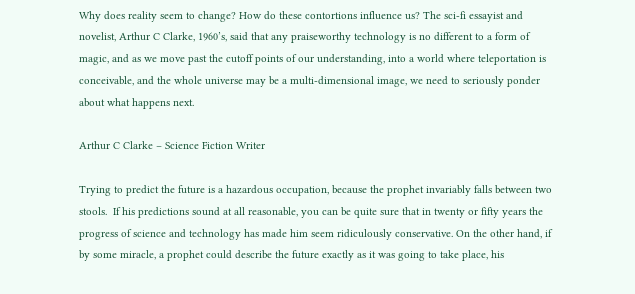Why does reality seem to change? How do these contortions influence us? The sci-fi essayist and novelist, Arthur C Clarke, 1960’s, said that any praiseworthy technology is no different to a form of magic, and as we move past the cutoff points of our understanding, into a world where teleportation is conceivable, and the whole universe may be a multi-dimensional image, we need to seriously ponder about what happens next.

Arthur C Clarke – Science Fiction Writer

Trying to predict the future is a hazardous occupation, because the prophet invariably falls between two stools.  If his predictions sound at all reasonable, you can be quite sure that in twenty or fifty years the progress of science and technology has made him seem ridiculously conservative. On the other hand, if by some miracle, a prophet could describe the future exactly as it was going to take place, his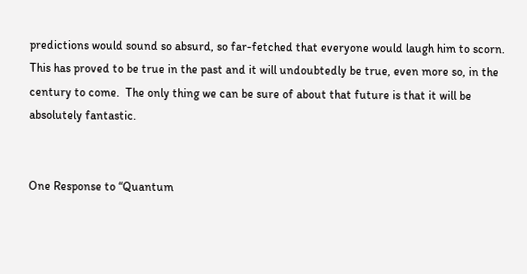predictions would sound so absurd, so far-fetched that everyone would laugh him to scorn.  This has proved to be true in the past and it will undoubtedly be true, even more so, in the century to come.  The only thing we can be sure of about that future is that it will be absolutely fantastic.


One Response to “Quantum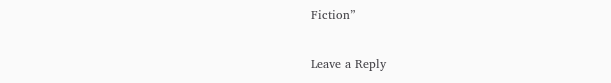Fiction”

Leave a Reply